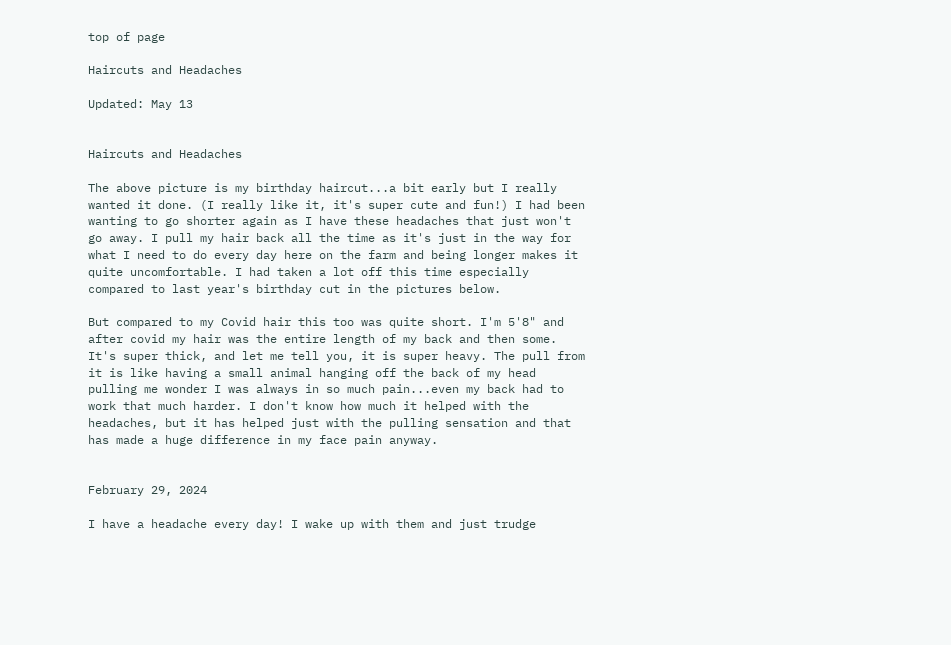top of page

Haircuts and Headaches

Updated: May 13


Haircuts and Headaches

The above picture is my birthday haircut...a bit early but I really wanted it done. (I really like it, it's super cute and fun!) I had been wanting to go shorter again as I have these headaches that just won't go away. I pull my hair back all the time as it's just in the way for what I need to do every day here on the farm and being longer makes it quite uncomfortable. I had taken a lot off this time especially compared to last year's birthday cut in the pictures below.

But compared to my Covid hair this too was quite short. I'm 5'8" and after covid my hair was the entire length of my back and then some. It's super thick, and let me tell you, it is super heavy. The pull from it is like having a small animal hanging off the back of my head pulling me wonder I was always in so much pain...even my back had to work that much harder. I don't know how much it helped with the headaches, but it has helped just with the pulling sensation and that has made a huge difference in my face pain anyway.


February 29, 2024

I have a headache every day! I wake up with them and just trudge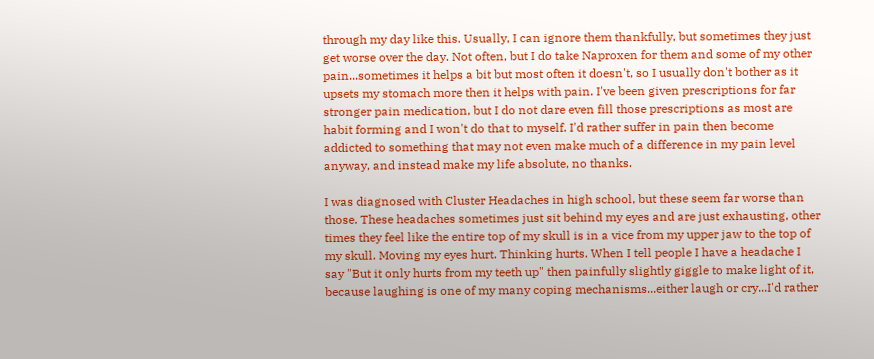through my day like this. Usually, I can ignore them thankfully, but sometimes they just get worse over the day. Not often, but I do take Naproxen for them and some of my other pain...sometimes it helps a bit but most often it doesn't, so I usually don't bother as it upsets my stomach more then it helps with pain. I've been given prescriptions for far stronger pain medication, but I do not dare even fill those prescriptions as most are habit forming and I won't do that to myself. I'd rather suffer in pain then become addicted to something that may not even make much of a difference in my pain level anyway, and instead make my life absolute, no thanks.

I was diagnosed with Cluster Headaches in high school, but these seem far worse than those. These headaches sometimes just sit behind my eyes and are just exhausting, other times they feel like the entire top of my skull is in a vice from my upper jaw to the top of my skull. Moving my eyes hurt. Thinking hurts. When I tell people I have a headache I say "But it only hurts from my teeth up" then painfully slightly giggle to make light of it, because laughing is one of my many coping mechanisms...either laugh or cry...I'd rather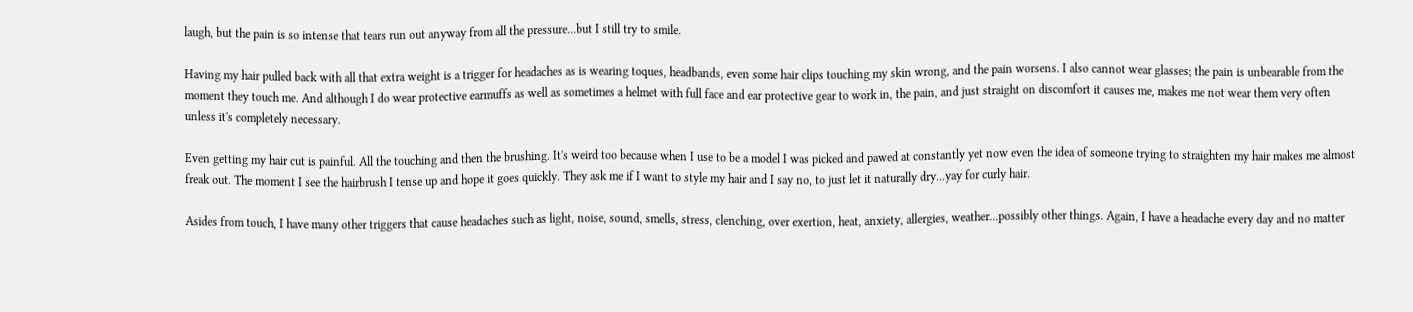laugh, but the pain is so intense that tears run out anyway from all the pressure...but I still try to smile.

Having my hair pulled back with all that extra weight is a trigger for headaches as is wearing toques, headbands, even some hair clips touching my skin wrong, and the pain worsens. I also cannot wear glasses; the pain is unbearable from the moment they touch me. And although I do wear protective earmuffs as well as sometimes a helmet with full face and ear protective gear to work in, the pain, and just straight on discomfort it causes me, makes me not wear them very often unless it's completely necessary.

Even getting my hair cut is painful. All the touching and then the brushing. It's weird too because when I use to be a model I was picked and pawed at constantly yet now even the idea of someone trying to straighten my hair makes me almost freak out. The moment I see the hairbrush I tense up and hope it goes quickly. They ask me if I want to style my hair and I say no, to just let it naturally dry...yay for curly hair.

Asides from touch, I have many other triggers that cause headaches such as light, noise, sound, smells, stress, clenching, over exertion, heat, anxiety, allergies, weather...possibly other things. Again, I have a headache every day and no matter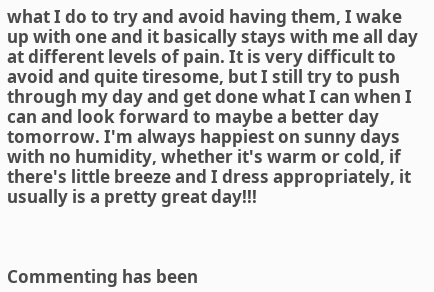what I do to try and avoid having them, I wake up with one and it basically stays with me all day at different levels of pain. It is very difficult to avoid and quite tiresome, but I still try to push through my day and get done what I can when I can and look forward to maybe a better day tomorrow. I'm always happiest on sunny days with no humidity, whether it's warm or cold, if there's little breeze and I dress appropriately, it usually is a pretty great day!!!



Commenting has been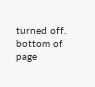turned off.
bottom of page